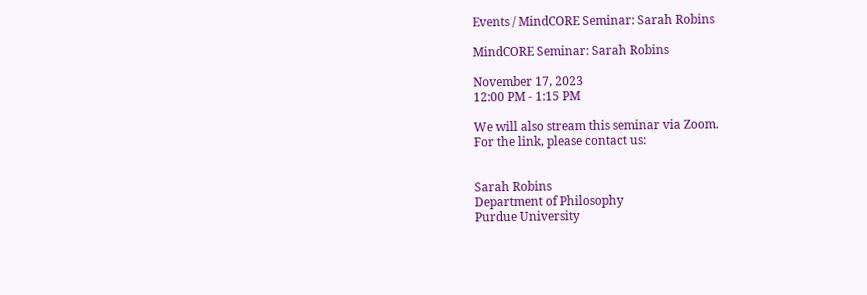Events / MindCORE Seminar: Sarah Robins

MindCORE Seminar: Sarah Robins

November 17, 2023
12:00 PM - 1:15 PM

We will also stream this seminar via Zoom.
For the link, please contact us:


Sarah Robins
Department of Philosophy
Purdue University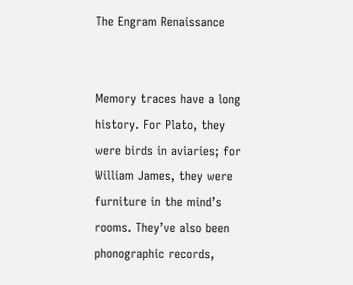The Engram Renaissance


Memory traces have a long history. For Plato, they were birds in aviaries; for William James, they were furniture in the mind’s rooms. They’ve also been phonographic records,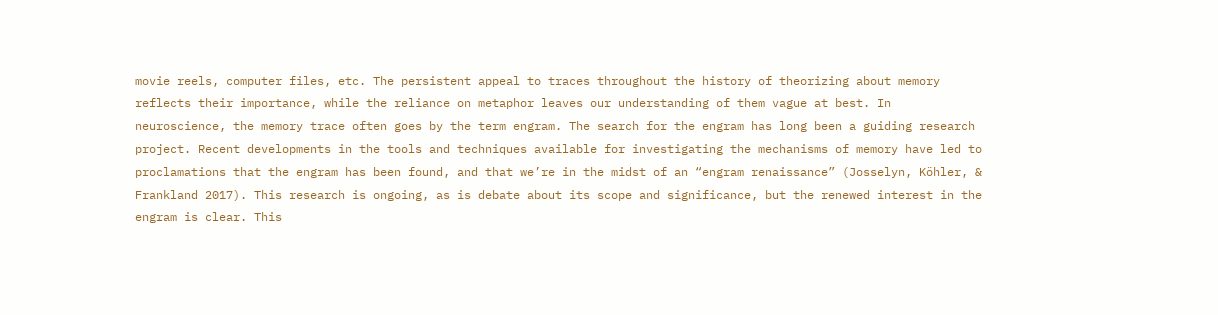movie reels, computer files, etc. The persistent appeal to traces throughout the history of theorizing about memory reflects their importance, while the reliance on metaphor leaves our understanding of them vague at best. In neuroscience, the memory trace often goes by the term engram. The search for the engram has long been a guiding research project. Recent developments in the tools and techniques available for investigating the mechanisms of memory have led to proclamations that the engram has been found, and that we’re in the midst of an “engram renaissance” (Josselyn, Köhler, & Frankland 2017). This research is ongoing, as is debate about its scope and significance, but the renewed interest in the engram is clear. This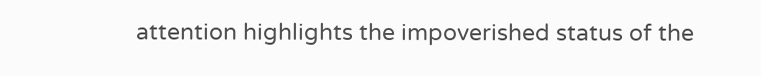attention highlights the impoverished status of the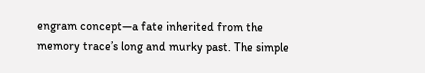engram concept—a fate inherited from the memory trace’s long and murky past. The simple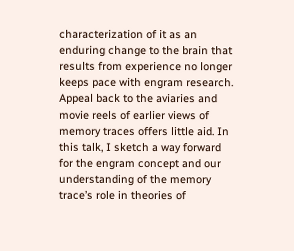characterization of it as an enduring change to the brain that results from experience no longer keeps pace with engram research. Appeal back to the aviaries and movie reels of earlier views of memory traces offers little aid. In this talk, I sketch a way forward for the engram concept and our understanding of the memory trace’s role in theories of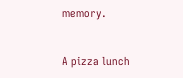memory.


A pizza lunch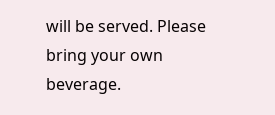will be served. Please bring your own beverage.